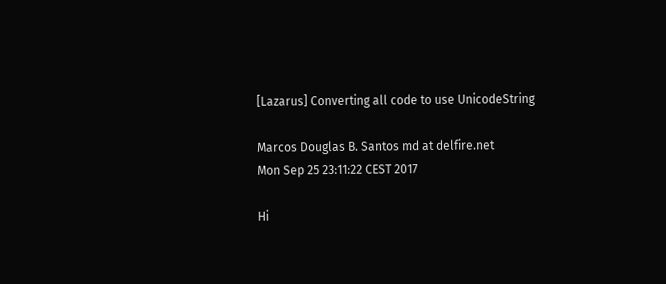[Lazarus] Converting all code to use UnicodeString

Marcos Douglas B. Santos md at delfire.net
Mon Sep 25 23:11:22 CEST 2017

Hi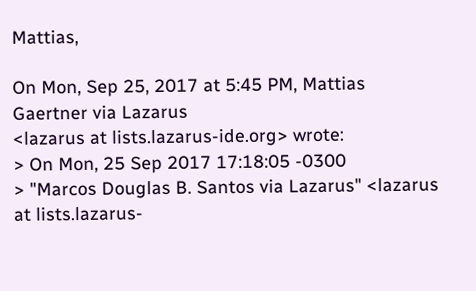Mattias,

On Mon, Sep 25, 2017 at 5:45 PM, Mattias Gaertner via Lazarus
<lazarus at lists.lazarus-ide.org> wrote:
> On Mon, 25 Sep 2017 17:18:05 -0300
> "Marcos Douglas B. Santos via Lazarus" <lazarus at lists.lazarus-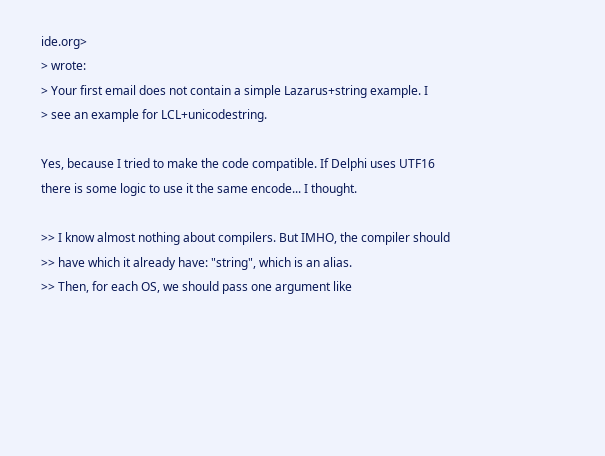ide.org>
> wrote:
> Your first email does not contain a simple Lazarus+string example. I
> see an example for LCL+unicodestring.

Yes, because I tried to make the code compatible. If Delphi uses UTF16
there is some logic to use it the same encode... I thought.

>> I know almost nothing about compilers. But IMHO, the compiler should
>> have which it already have: "string", which is an alias.
>> Then, for each OS, we should pass one argument like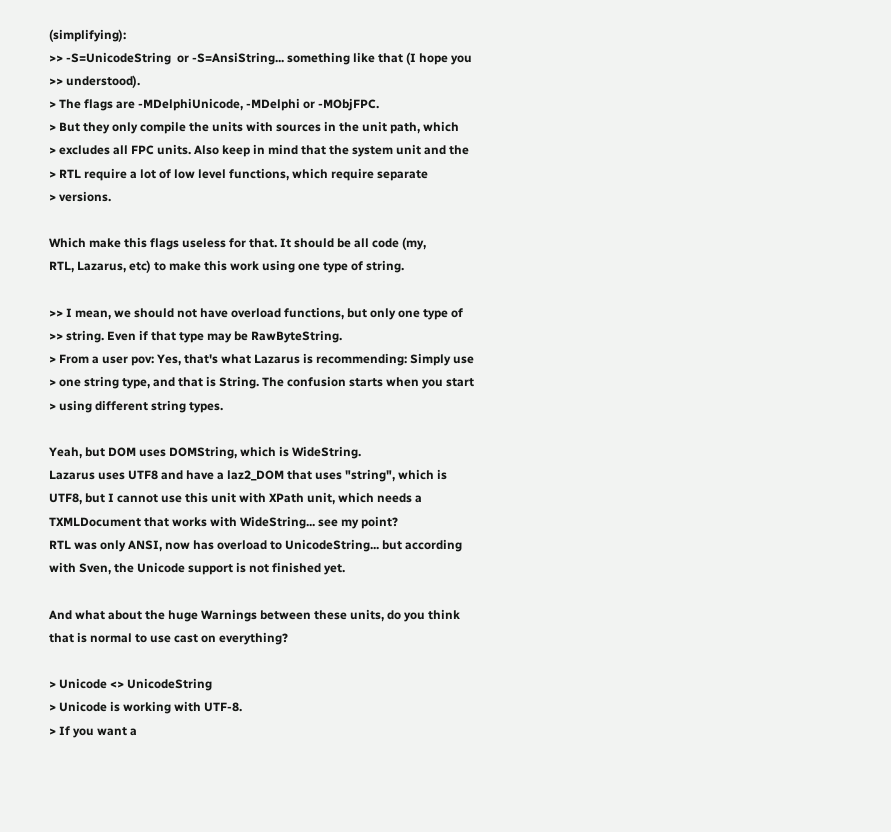(simplifying):
>> -S=UnicodeString  or -S=AnsiString... something like that (I hope you
>> understood).
> The flags are -MDelphiUnicode, -MDelphi or -MObjFPC.
> But they only compile the units with sources in the unit path, which
> excludes all FPC units. Also keep in mind that the system unit and the
> RTL require a lot of low level functions, which require separate
> versions.

Which make this flags useless for that. It should be all code (my,
RTL, Lazarus, etc) to make this work using one type of string.

>> I mean, we should not have overload functions, but only one type of
>> string. Even if that type may be RawByteString.
> From a user pov: Yes, that's what Lazarus is recommending: Simply use
> one string type, and that is String. The confusion starts when you start
> using different string types.

Yeah, but DOM uses DOMString, which is WideString.
Lazarus uses UTF8 and have a laz2_DOM that uses "string", which is
UTF8, but I cannot use this unit with XPath unit, which needs a
TXMLDocument that works with WideString... see my point?
RTL was only ANSI, now has overload to UnicodeString... but according
with Sven, the Unicode support is not finished yet.

And what about the huge Warnings between these units, do you think
that is normal to use cast on everything?

> Unicode <> UnicodeString
> Unicode is working with UTF-8.
> If you want a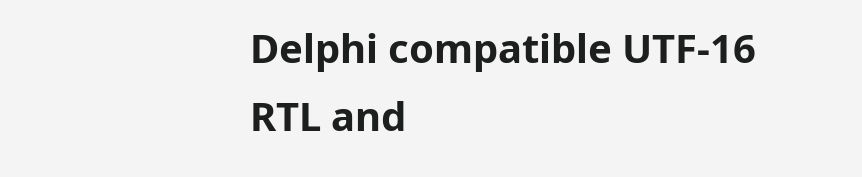Delphi compatible UTF-16 RTL and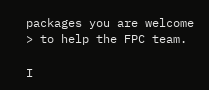packages you are welcome
> to help the FPC team.

I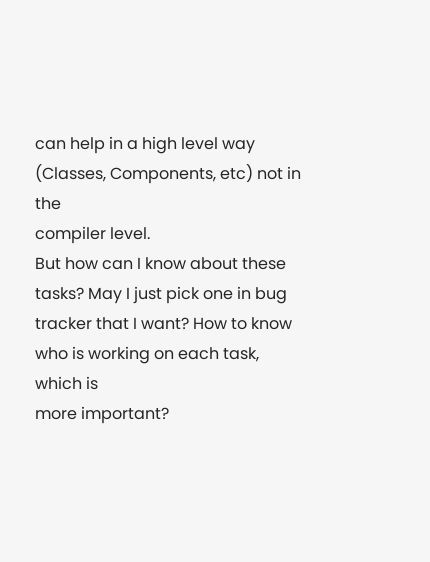can help in a high level way (Classes, Components, etc) not in the
compiler level.
But how can I know about these tasks? May I just pick one in bug
tracker that I want? How to know who is working on each task, which is
more important?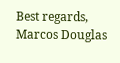Best regards,
Marcos Douglas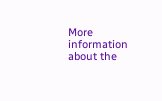More information about the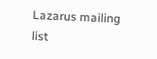Lazarus mailing list